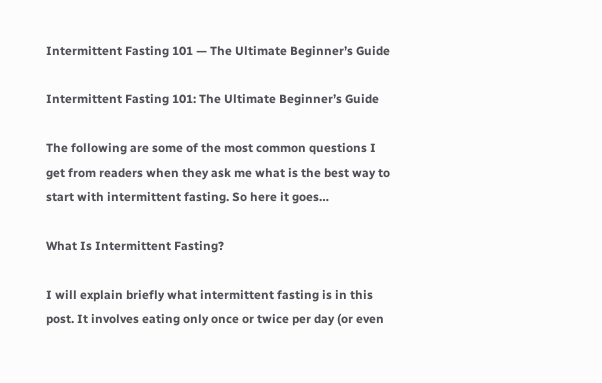Intermittent Fasting 101 — The Ultimate Beginner’s Guide

Intermittent Fasting 101: The Ultimate Beginner’s Guide

The following are some of the most common questions I get from readers when they ask me what is the best way to start with intermittent fasting. So here it goes…

What Is Intermittent Fasting?

I will explain briefly what intermittent fasting is in this post. It involves eating only once or twice per day (or even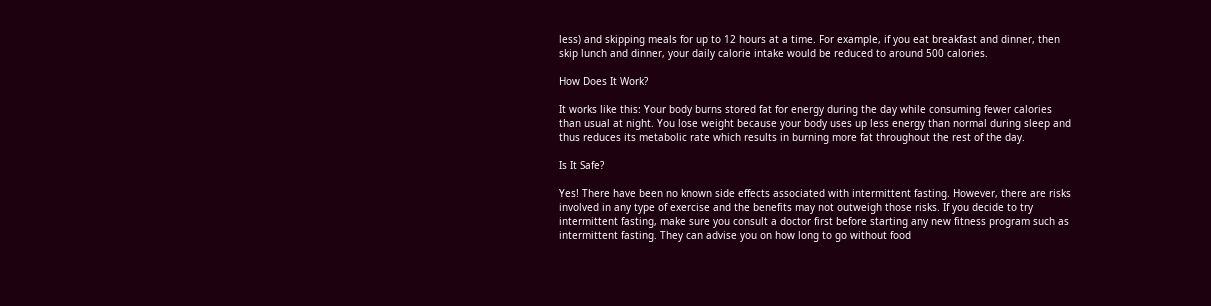less) and skipping meals for up to 12 hours at a time. For example, if you eat breakfast and dinner, then skip lunch and dinner, your daily calorie intake would be reduced to around 500 calories.

How Does It Work?

It works like this: Your body burns stored fat for energy during the day while consuming fewer calories than usual at night. You lose weight because your body uses up less energy than normal during sleep and thus reduces its metabolic rate which results in burning more fat throughout the rest of the day.

Is It Safe?

Yes! There have been no known side effects associated with intermittent fasting. However, there are risks involved in any type of exercise and the benefits may not outweigh those risks. If you decide to try intermittent fasting, make sure you consult a doctor first before starting any new fitness program such as intermittent fasting. They can advise you on how long to go without food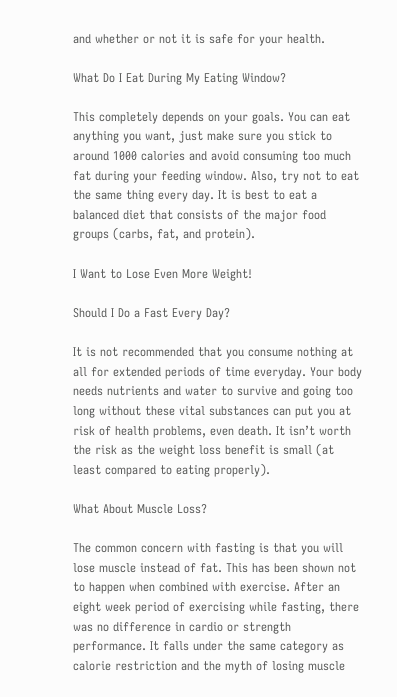and whether or not it is safe for your health.

What Do I Eat During My Eating Window?

This completely depends on your goals. You can eat anything you want, just make sure you stick to around 1000 calories and avoid consuming too much fat during your feeding window. Also, try not to eat the same thing every day. It is best to eat a balanced diet that consists of the major food groups (carbs, fat, and protein).

I Want to Lose Even More Weight!

Should I Do a Fast Every Day?

It is not recommended that you consume nothing at all for extended periods of time everyday. Your body needs nutrients and water to survive and going too long without these vital substances can put you at risk of health problems, even death. It isn’t worth the risk as the weight loss benefit is small (at least compared to eating properly).

What About Muscle Loss?

The common concern with fasting is that you will lose muscle instead of fat. This has been shown not to happen when combined with exercise. After an eight week period of exercising while fasting, there was no difference in cardio or strength performance. It falls under the same category as calorie restriction and the myth of losing muscle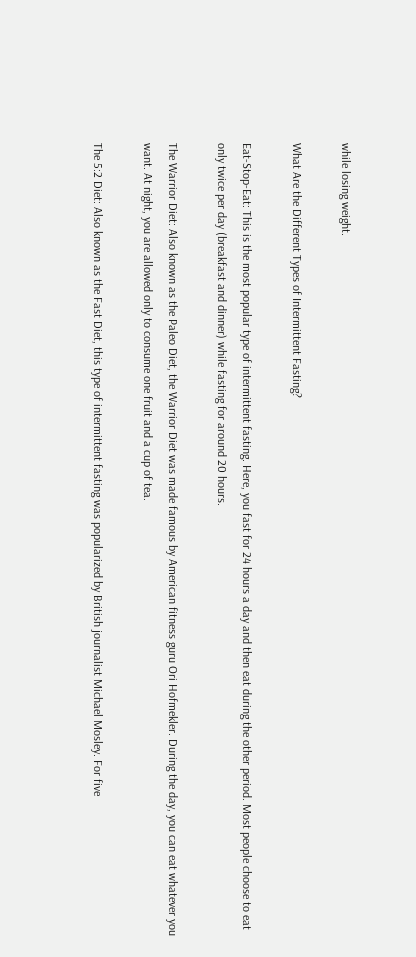while losing weight.

What Are the Different Types of Intermittent Fasting?

Eat-Stop-Eat: This is the most popular type of intermittent fasting. Here, you fast for 24 hours a day and then eat during the other period. Most people choose to eat only twice per day (breakfast and dinner) while fasting for around 20 hours.

The Warrior Diet: Also known as the Paleo Diet, the Warrior Diet was made famous by American fitness guru Ori Hofmekler. During the day, you can eat whatever you want. At night, you are allowed only to consume one fruit and a cup of tea.

The 5:2 Diet: Also known as the Fast Diet, this type of intermittent fasting was popularized by British journalist Michael Mosley. For five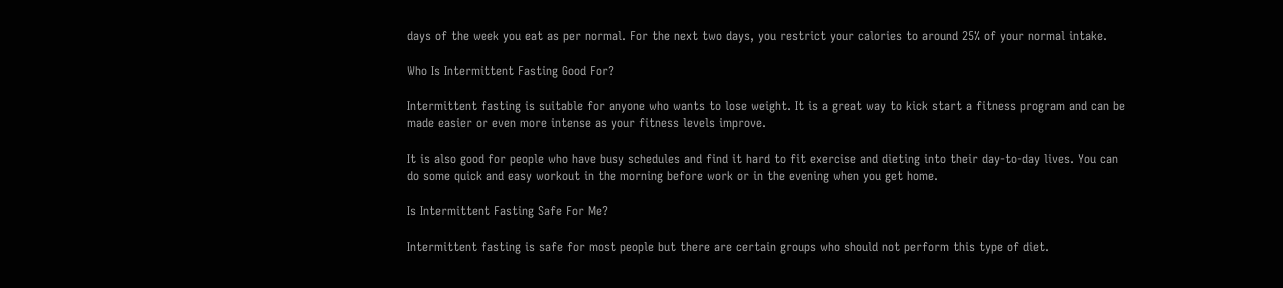days of the week you eat as per normal. For the next two days, you restrict your calories to around 25% of your normal intake.

Who Is Intermittent Fasting Good For?

Intermittent fasting is suitable for anyone who wants to lose weight. It is a great way to kick start a fitness program and can be made easier or even more intense as your fitness levels improve.

It is also good for people who have busy schedules and find it hard to fit exercise and dieting into their day-to-day lives. You can do some quick and easy workout in the morning before work or in the evening when you get home.

Is Intermittent Fasting Safe For Me?

Intermittent fasting is safe for most people but there are certain groups who should not perform this type of diet.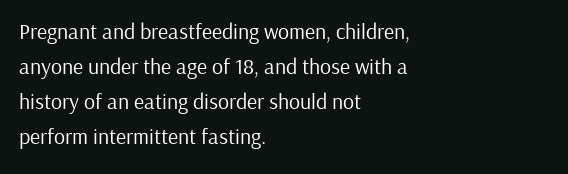Pregnant and breastfeeding women, children, anyone under the age of 18, and those with a history of an eating disorder should not perform intermittent fasting.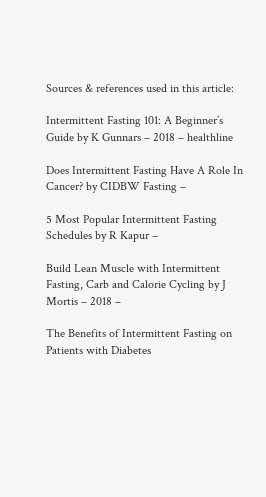Sources & references used in this article:

Intermittent Fasting 101: A Beginner’s Guide by K Gunnars – 2018 – healthline

Does Intermittent Fasting Have A Role In Cancer? by CIDBW Fasting –

5 Most Popular Intermittent Fasting Schedules by R Kapur –

Build Lean Muscle with Intermittent Fasting, Carb and Calorie Cycling by J Mortis – 2018 –

The Benefits of Intermittent Fasting on Patients with Diabetes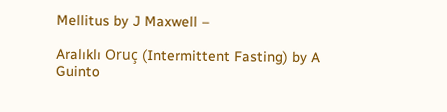Mellitus by J Maxwell –

Aralıklı Oruç (Intermittent Fasting) by A Guinto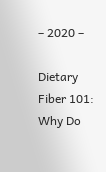– 2020 –

Dietary Fiber 101: Why Do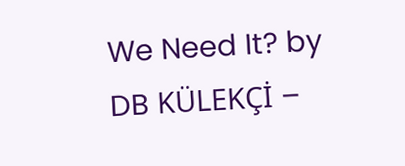We Need It? by DB KÜLEKÇİ –